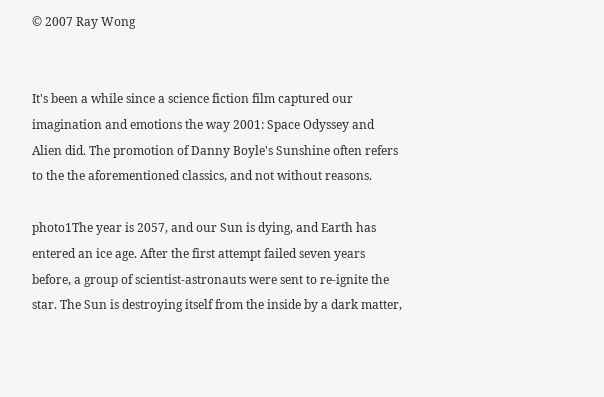© 2007 Ray Wong


It's been a while since a science fiction film captured our imagination and emotions the way 2001: Space Odyssey and Alien did. The promotion of Danny Boyle's Sunshine often refers to the the aforementioned classics, and not without reasons.

photo1The year is 2057, and our Sun is dying, and Earth has entered an ice age. After the first attempt failed seven years before, a group of scientist-astronauts were sent to re-ignite the star. The Sun is destroying itself from the inside by a dark matter,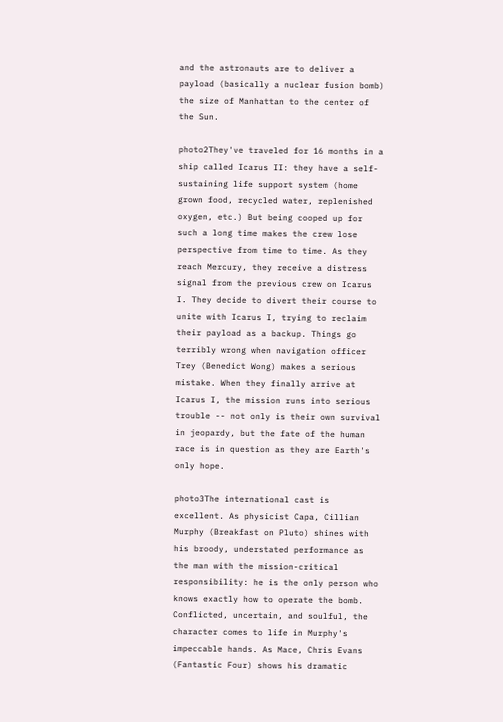and the astronauts are to deliver a payload (basically a nuclear fusion bomb) the size of Manhattan to the center of the Sun.

photo2They've traveled for 16 months in a ship called Icarus II: they have a self-sustaining life support system (home grown food, recycled water, replenished oxygen, etc.) But being cooped up for such a long time makes the crew lose perspective from time to time. As they reach Mercury, they receive a distress signal from the previous crew on Icarus I. They decide to divert their course to unite with Icarus I, trying to reclaim their payload as a backup. Things go terribly wrong when navigation officer Trey (Benedict Wong) makes a serious mistake. When they finally arrive at Icarus I, the mission runs into serious trouble -- not only is their own survival in jeopardy, but the fate of the human race is in question as they are Earth's only hope.

photo3The international cast is excellent. As physicist Capa, Cillian Murphy (Breakfast on Pluto) shines with his broody, understated performance as the man with the mission-critical responsibility: he is the only person who knows exactly how to operate the bomb. Conflicted, uncertain, and soulful, the character comes to life in Murphy's impeccable hands. As Mace, Chris Evans (Fantastic Four) shows his dramatic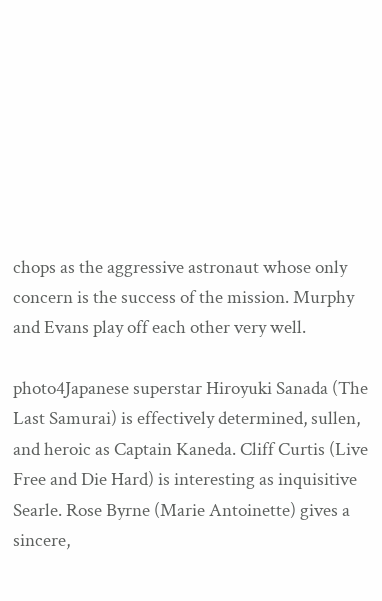chops as the aggressive astronaut whose only concern is the success of the mission. Murphy and Evans play off each other very well.

photo4Japanese superstar Hiroyuki Sanada (The Last Samurai) is effectively determined, sullen, and heroic as Captain Kaneda. Cliff Curtis (Live Free and Die Hard) is interesting as inquisitive Searle. Rose Byrne (Marie Antoinette) gives a sincere,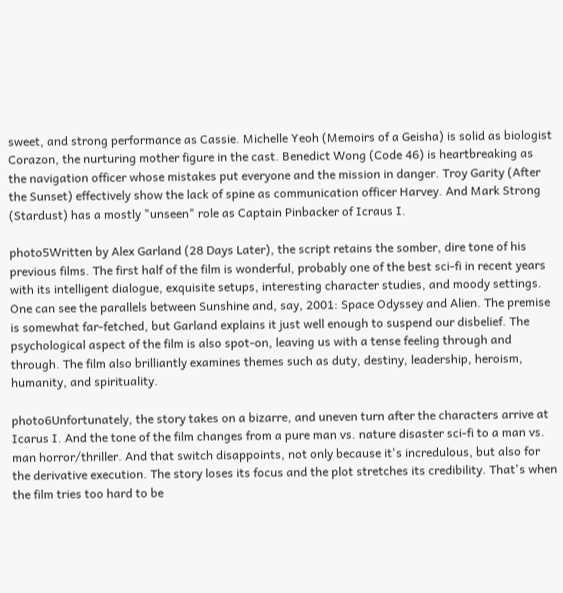sweet, and strong performance as Cassie. Michelle Yeoh (Memoirs of a Geisha) is solid as biologist Corazon, the nurturing mother figure in the cast. Benedict Wong (Code 46) is heartbreaking as the navigation officer whose mistakes put everyone and the mission in danger. Troy Garity (After the Sunset) effectively show the lack of spine as communication officer Harvey. And Mark Strong (Stardust) has a mostly "unseen" role as Captain Pinbacker of Icraus I.

photo5Written by Alex Garland (28 Days Later), the script retains the somber, dire tone of his previous films. The first half of the film is wonderful, probably one of the best sci-fi in recent years with its intelligent dialogue, exquisite setups, interesting character studies, and moody settings. One can see the parallels between Sunshine and, say, 2001: Space Odyssey and Alien. The premise is somewhat far-fetched, but Garland explains it just well enough to suspend our disbelief. The psychological aspect of the film is also spot-on, leaving us with a tense feeling through and through. The film also brilliantly examines themes such as duty, destiny, leadership, heroism, humanity, and spirituality.

photo6Unfortunately, the story takes on a bizarre, and uneven turn after the characters arrive at Icarus I. And the tone of the film changes from a pure man vs. nature disaster sci-fi to a man vs. man horror/thriller. And that switch disappoints, not only because it's incredulous, but also for the derivative execution. The story loses its focus and the plot stretches its credibility. That's when the film tries too hard to be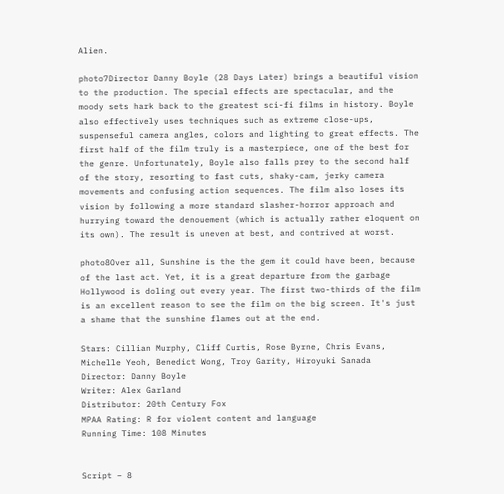Alien.

photo7Director Danny Boyle (28 Days Later) brings a beautiful vision to the production. The special effects are spectacular, and the moody sets hark back to the greatest sci-fi films in history. Boyle also effectively uses techniques such as extreme close-ups, suspenseful camera angles, colors and lighting to great effects. The first half of the film truly is a masterpiece, one of the best for the genre. Unfortunately, Boyle also falls prey to the second half of the story, resorting to fast cuts, shaky-cam, jerky camera movements and confusing action sequences. The film also loses its vision by following a more standard slasher-horror approach and hurrying toward the denouement (which is actually rather eloquent on its own). The result is uneven at best, and contrived at worst.

photo8Over all, Sunshine is the the gem it could have been, because of the last act. Yet, it is a great departure from the garbage Hollywood is doling out every year. The first two-thirds of the film is an excellent reason to see the film on the big screen. It's just a shame that the sunshine flames out at the end.

Stars: Cillian Murphy, Cliff Curtis, Rose Byrne, Chris Evans, Michelle Yeoh, Benedict Wong, Troy Garity, Hiroyuki Sanada
Director: Danny Boyle
Writer: Alex Garland
Distributor: 20th Century Fox
MPAA Rating: R for violent content and language
Running Time: 108 Minutes


Script – 8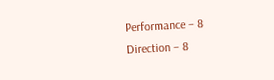Performance – 8
Direction – 8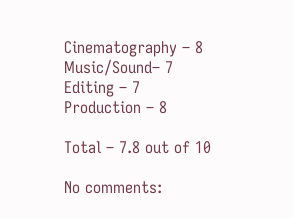Cinematography – 8
Music/Sound– 7
Editing – 7
Production – 8

Total – 7.8 out of 10

No comments: